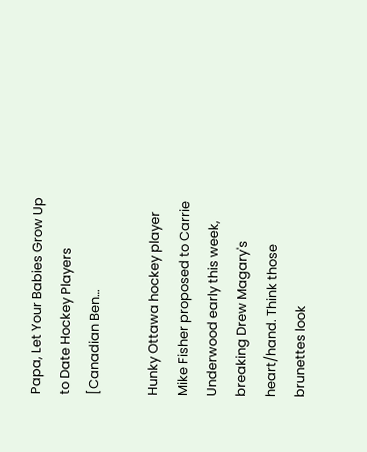Papa, Let Your Babies Grow Up to Date Hockey Players [Canadian Ben…

Hunky Ottawa hockey player Mike Fisher proposed to Carrie Underwood early this week, breaking Drew Magary's heart/hand. Think those brunettes look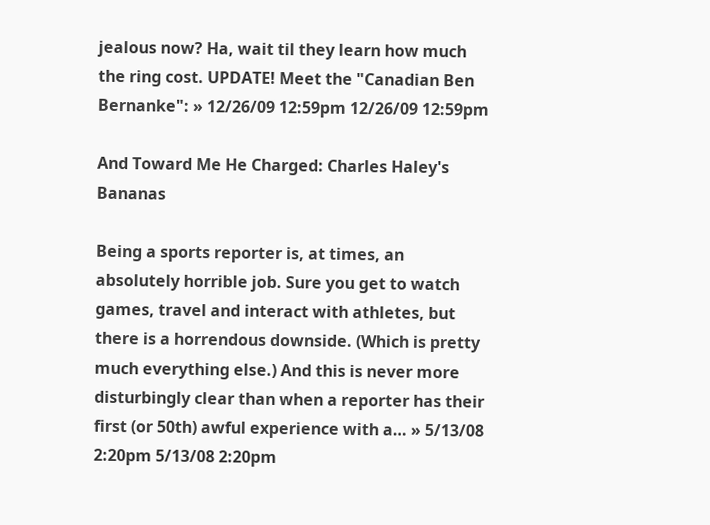jealous now? Ha, wait til they learn how much the ring cost. UPDATE! Meet the "Canadian Ben Bernanke": » 12/26/09 12:59pm 12/26/09 12:59pm

And Toward Me He Charged: Charles Haley's Bananas

Being a sports reporter is, at times, an absolutely horrible job. Sure you get to watch games, travel and interact with athletes, but there is a horrendous downside. (Which is pretty much everything else.) And this is never more disturbingly clear than when a reporter has their first (or 50th) awful experience with a… » 5/13/08 2:20pm 5/13/08 2:20pm